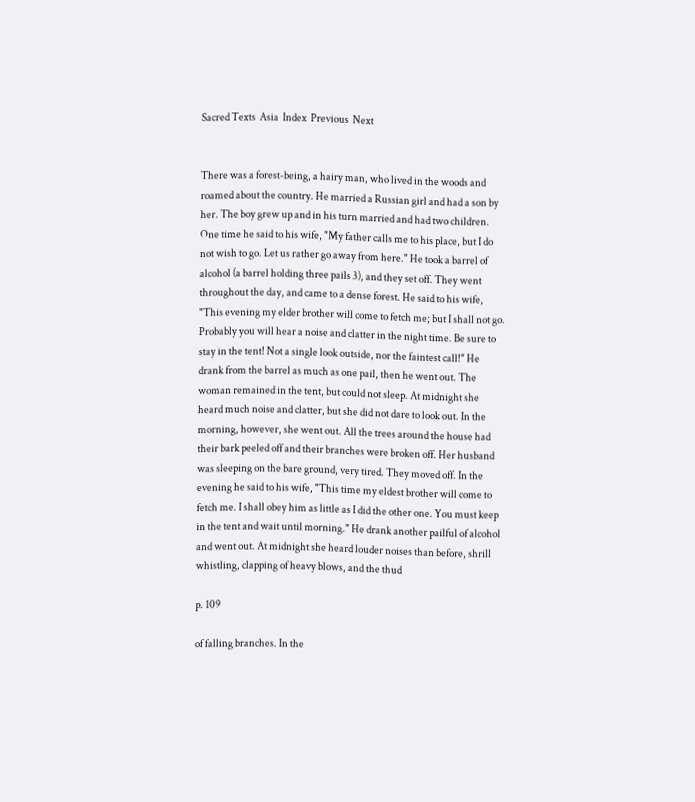Sacred Texts  Asia  Index  Previous  Next


There was a forest-being, a hairy man, who lived in the woods and roamed about the country. He married a Russian girl and had a son by her. The boy grew up and in his turn married and had two children. One time he said to his wife, "My father calls me to his place, but I do not wish to go. Let us rather go away from here." He took a barrel of alcohol (a barrel holding three pails 3), and they set off. They went throughout the day, and came to a dense forest. He said to his wife, "This evening my elder brother will come to fetch me; but I shall not go. Probably you will hear a noise and clatter in the night time. Be sure to stay in the tent! Not a single look outside, nor the faintest call!" He drank from the barrel as much as one pail, then he went out. The woman remained in the tent, but could not sleep. At midnight she heard much noise and clatter, but she did not dare to look out. In the morning, however, she went out. All the trees around the house had their bark peeled off and their branches were broken off. Her husband was sleeping on the bare ground, very tired. They moved off. In the evening he said to his wife, "This time my eldest brother will come to fetch me. I shall obey him as little as I did the other one. You must keep in the tent and wait until morning." He drank another pailful of alcohol and went out. At midnight she heard louder noises than before, shrill whistling, clapping of heavy blows, and the thud

p. 109

of falling branches. In the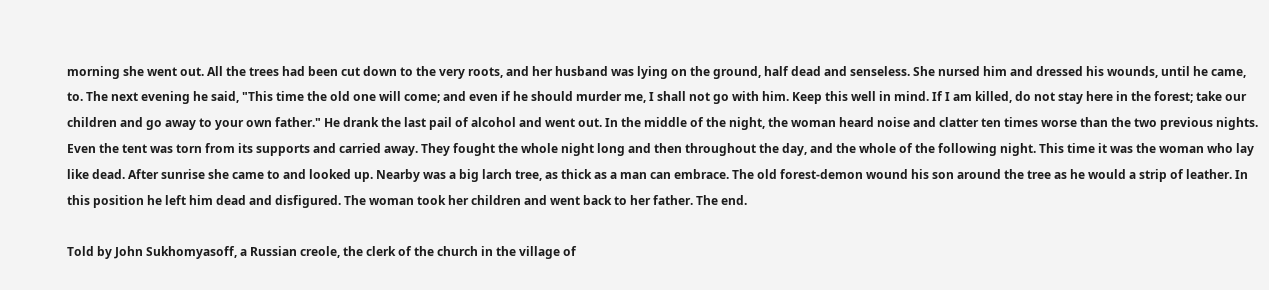morning she went out. All the trees had been cut down to the very roots, and her husband was lying on the ground, half dead and senseless. She nursed him and dressed his wounds, until he came, to. The next evening he said, "This time the old one will come; and even if he should murder me, I shall not go with him. Keep this well in mind. If I am killed, do not stay here in the forest; take our children and go away to your own father." He drank the last pail of alcohol and went out. In the middle of the night, the woman heard noise and clatter ten times worse than the two previous nights. Even the tent was torn from its supports and carried away. They fought the whole night long and then throughout the day, and the whole of the following night. This time it was the woman who lay like dead. After sunrise she came to and looked up. Nearby was a big larch tree, as thick as a man can embrace. The old forest-demon wound his son around the tree as he would a strip of leather. In this position he left him dead and disfigured. The woman took her children and went back to her father. The end.

Told by John Sukhomyasoff, a Russian creole, the clerk of the church in the village of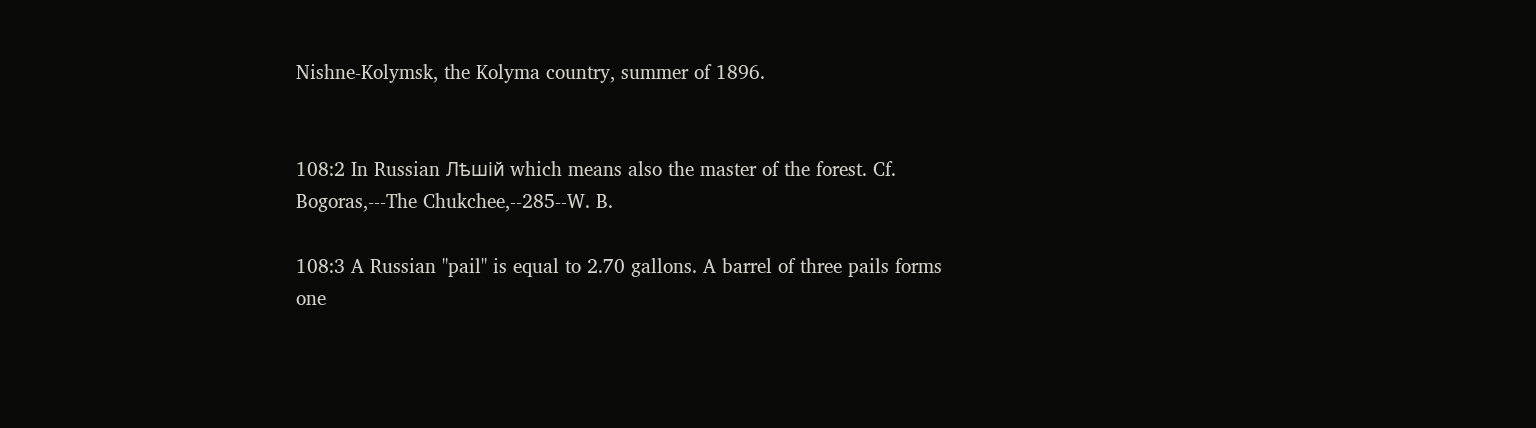Nishne-Kolymsk, the Kolyma country, summer of 1896.


108:2 In Russian Лѣшій which means also the master of the forest. Cf. Bogoras,---The Chukchee,--285--W. B.

108:3 A Russian "pail" is equal to 2.70 gallons. A barrel of three pails forms one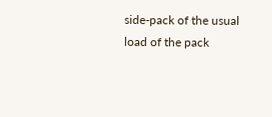side-pack of the usual load of the pack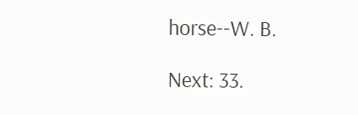horse--W. B.

Next: 33.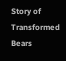Story of Transformed Bears